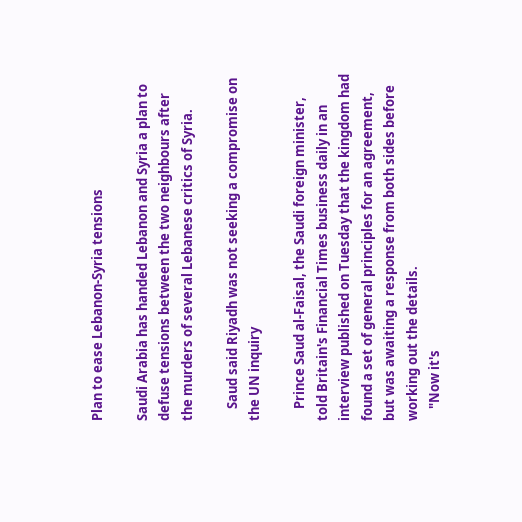Plan to ease Lebanon-Syria tensions

Saudi Arabia has handed Lebanon and Syria a plan to defuse tensions between the two neighbours after the murders of several Lebanese critics of Syria.

    Saud said Riyadh was not seeking a compromise on the UN inquiry

    Prince Saud al-Faisal, the Saudi foreign minister, told Britain's Financial Times business daily in an interview published on Tuesday that the kingdom had found a set of general principles for an agreement, but was awaiting a response from both sides before working out the details.
    "Now it's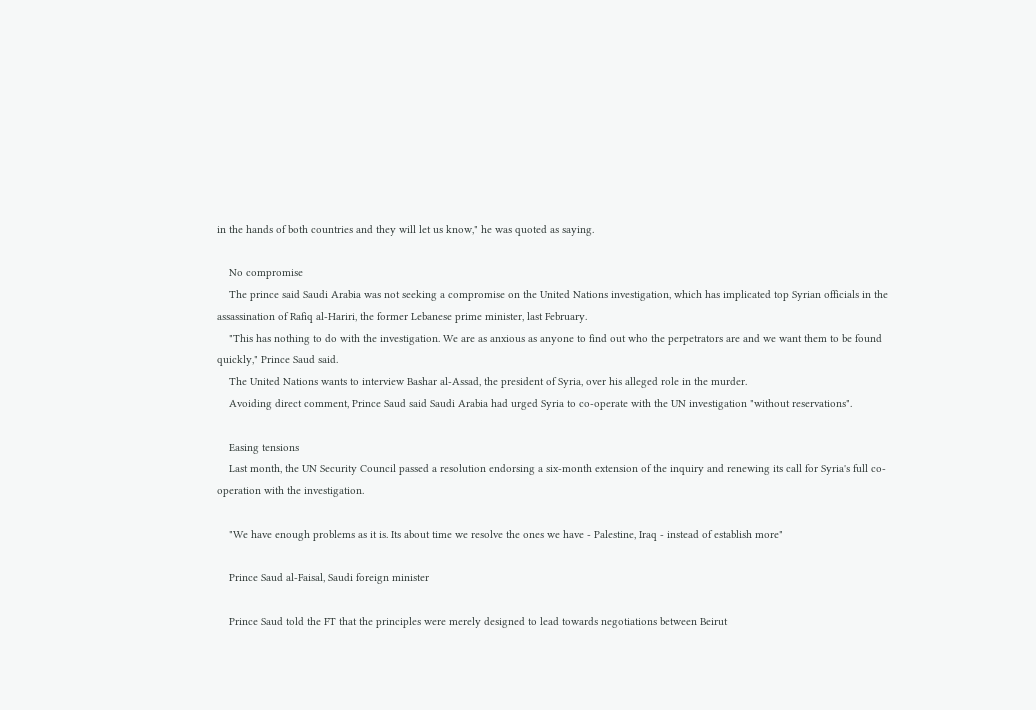in the hands of both countries and they will let us know," he was quoted as saying.

    No compromise
    The prince said Saudi Arabia was not seeking a compromise on the United Nations investigation, which has implicated top Syrian officials in the assassination of Rafiq al-Hariri, the former Lebanese prime minister, last February.
    "This has nothing to do with the investigation. We are as anxious as anyone to find out who the perpetrators are and we want them to be found quickly," Prince Saud said.
    The United Nations wants to interview Bashar al-Assad, the president of Syria, over his alleged role in the murder.
    Avoiding direct comment, Prince Saud said Saudi Arabia had urged Syria to co-operate with the UN investigation "without reservations".

    Easing tensions
    Last month, the UN Security Council passed a resolution endorsing a six-month extension of the inquiry and renewing its call for Syria's full co-operation with the investigation.

    "We have enough problems as it is. Its about time we resolve the ones we have - Palestine, Iraq - instead of establish more"

    Prince Saud al-Faisal, Saudi foreign minister

    Prince Saud told the FT that the principles were merely designed to lead towards negotiations between Beirut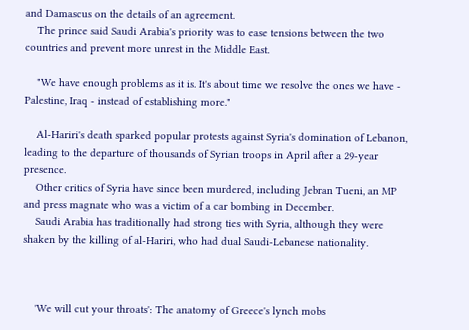and Damascus on the details of an agreement.
    The prince said Saudi Arabia's priority was to ease tensions between the two countries and prevent more unrest in the Middle East.

    "We have enough problems as it is. It's about time we resolve the ones we have - Palestine, Iraq - instead of establishing more."

    Al-Hariri's death sparked popular protests against Syria's domination of Lebanon, leading to the departure of thousands of Syrian troops in April after a 29-year presence.
    Other critics of Syria have since been murdered, including Jebran Tueni, an MP and press magnate who was a victim of a car bombing in December.
    Saudi Arabia has traditionally had strong ties with Syria, although they were shaken by the killing of al-Hariri, who had dual Saudi-Lebanese nationality.



    'We will cut your throats': The anatomy of Greece's lynch mobs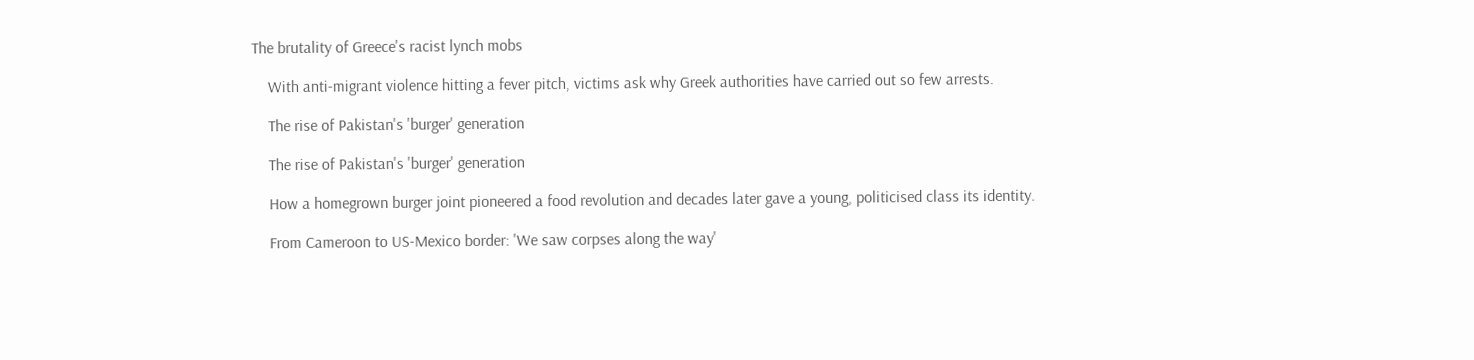The brutality of Greece's racist lynch mobs

    With anti-migrant violence hitting a fever pitch, victims ask why Greek authorities have carried out so few arrests.

    The rise of Pakistan's 'burger' generation

    The rise of Pakistan's 'burger' generation

    How a homegrown burger joint pioneered a food revolution and decades later gave a young, politicised class its identity.

    From Cameroon to US-Mexico border: 'We saw corpses along the way'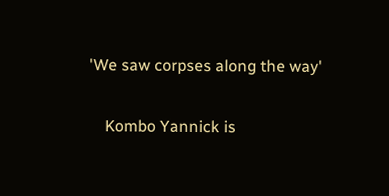'We saw corpses along the way'

    Kombo Yannick is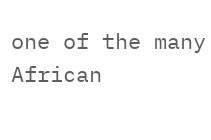one of the many African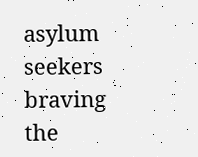asylum seekers braving the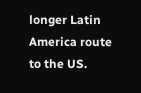longer Latin America route to the US.